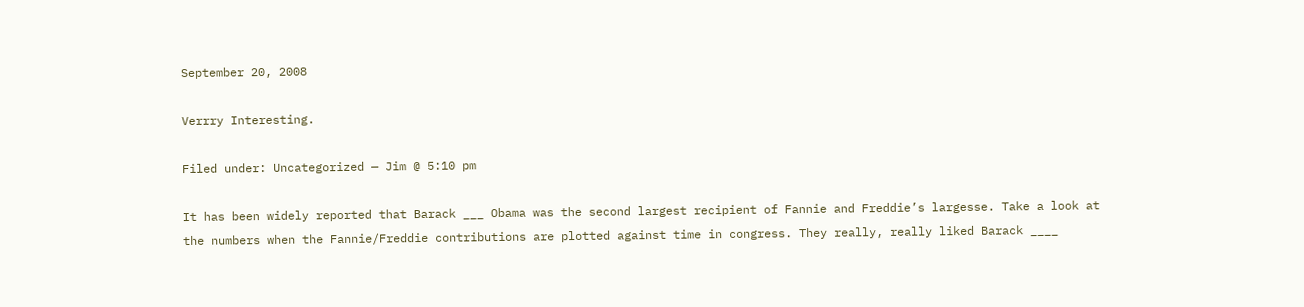September 20, 2008

Verrry Interesting.

Filed under: Uncategorized — Jim @ 5:10 pm

It has been widely reported that Barack ___ Obama was the second largest recipient of Fannie and Freddie’s largesse. Take a look at the numbers when the Fannie/Freddie contributions are plotted against time in congress. They really, really liked Barack ____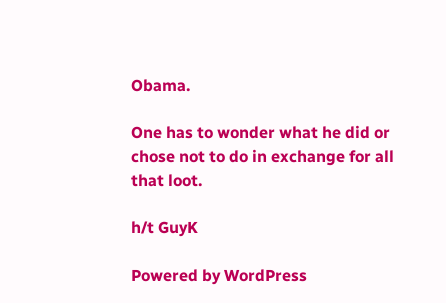Obama.

One has to wonder what he did or chose not to do in exchange for all that loot.

h/t GuyK

Powered by WordPress